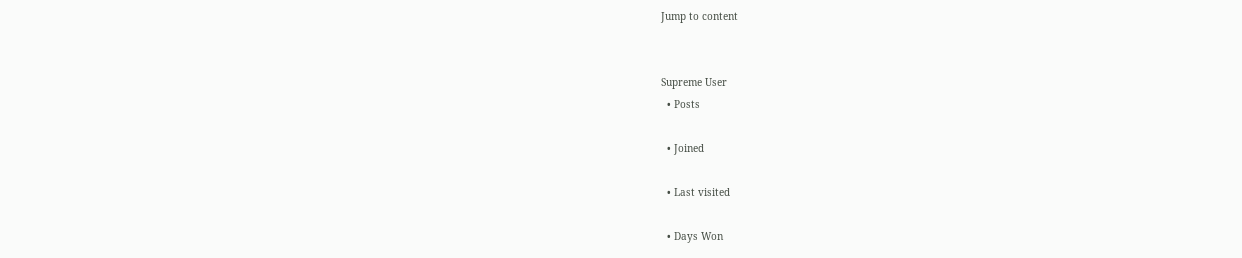Jump to content


Supreme User
  • Posts

  • Joined

  • Last visited

  • Days Won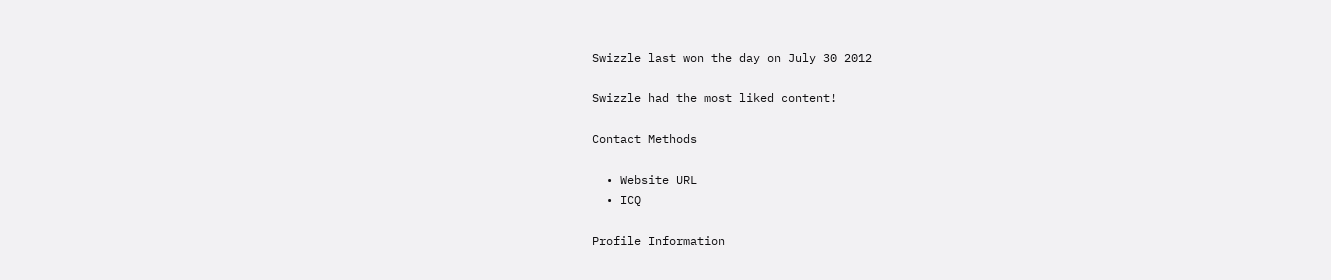Swizzle last won the day on July 30 2012

Swizzle had the most liked content!

Contact Methods

  • Website URL
  • ICQ

Profile Information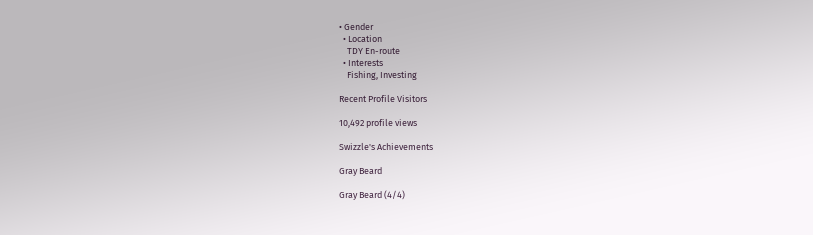• Gender
  • Location
    TDY En-route
  • Interests
    Fishing, Investing

Recent Profile Visitors

10,492 profile views

Swizzle's Achievements

Gray Beard

Gray Beard (4/4)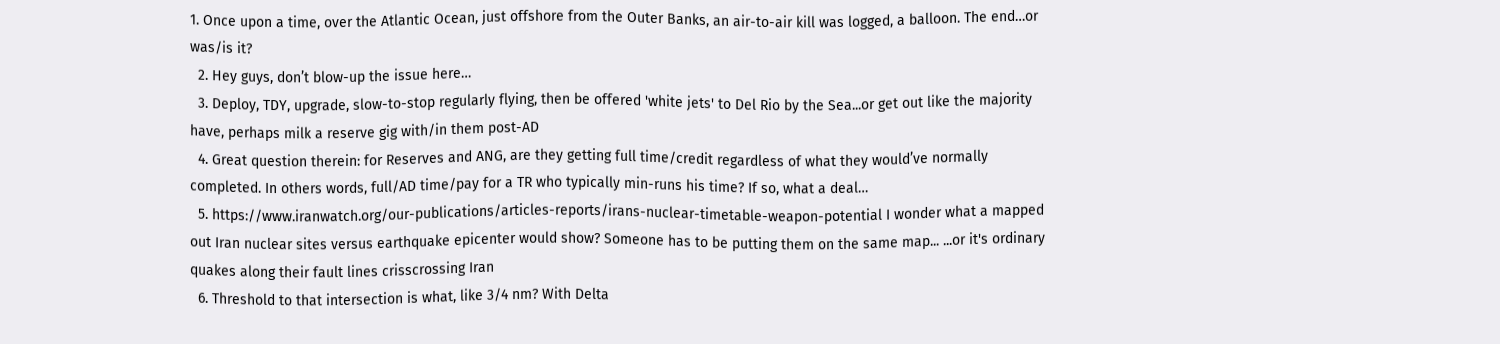1. Once upon a time, over the Atlantic Ocean, just offshore from the Outer Banks, an air-to-air kill was logged, a balloon. The end…or was/is it?
  2. Hey guys, don’t blow-up the issue here…
  3. Deploy, TDY, upgrade, slow-to-stop regularly flying, then be offered 'white jets' to Del Rio by the Sea...or get out like the majority have, perhaps milk a reserve gig with/in them post-AD
  4. Great question therein: for Reserves and ANG, are they getting full time/credit regardless of what they would’ve normally completed. In others words, full/AD time/pay for a TR who typically min-runs his time? If so, what a deal…
  5. https://www.iranwatch.org/our-publications/articles-reports/irans-nuclear-timetable-weapon-potential I wonder what a mapped out Iran nuclear sites versus earthquake epicenter would show? Someone has to be putting them on the same map... ...or it's ordinary quakes along their fault lines crisscrossing Iran
  6. Threshold to that intersection is what, like 3/4 nm? With Delta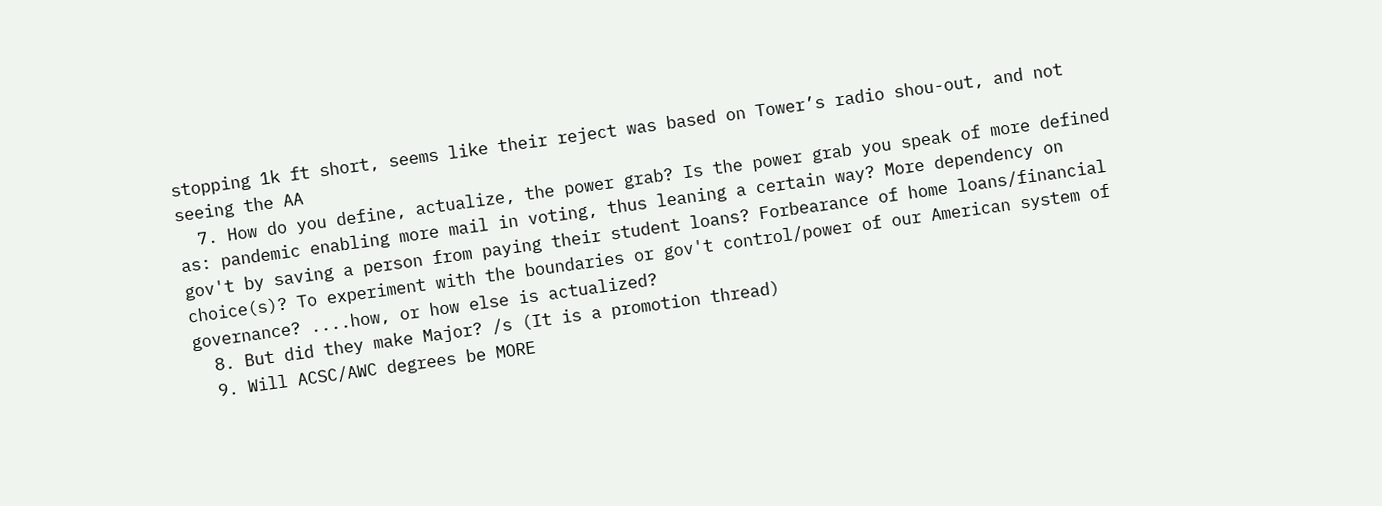stopping 1k ft short, seems like their reject was based on Tower’s radio shou-out, and not seeing the AA
  7. How do you define, actualize, the power grab? Is the power grab you speak of more defined as: pandemic enabling more mail in voting, thus leaning a certain way? More dependency on gov't by saving a person from paying their student loans? Forbearance of home loans/financial choice(s)? To experiment with the boundaries or gov't control/power of our American system of governance? ....how, or how else is actualized?
  8. But did they make Major? /s (It is a promotion thread)
  9. Will ACSC/AWC degrees be MORE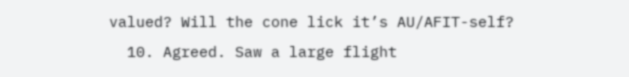valued? Will the cone lick it’s AU/AFIT-self?
  10. Agreed. Saw a large flight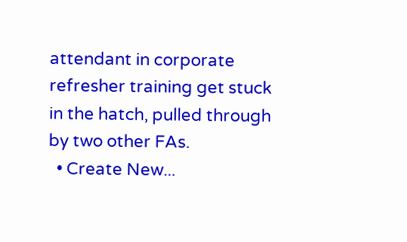attendant in corporate refresher training get stuck in the hatch, pulled through by two other FAs.
  • Create New...